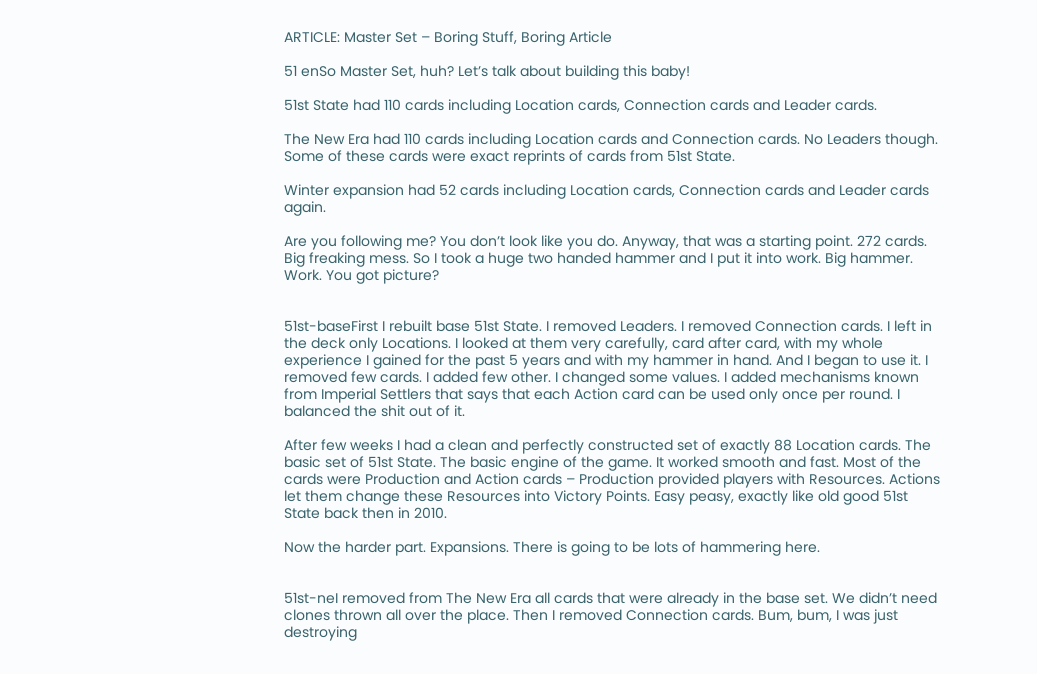ARTICLE: Master Set – Boring Stuff, Boring Article

51 enSo Master Set, huh? Let’s talk about building this baby!

51st State had 110 cards including Location cards, Connection cards and Leader cards.

The New Era had 110 cards including Location cards and Connection cards. No Leaders though. Some of these cards were exact reprints of cards from 51st State.

Winter expansion had 52 cards including Location cards, Connection cards and Leader cards again.

Are you following me? You don’t look like you do. Anyway, that was a starting point. 272 cards. Big freaking mess. So I took a huge two handed hammer and I put it into work. Big hammer. Work. You got picture?


51st-baseFirst I rebuilt base 51st State. I removed Leaders. I removed Connection cards. I left in the deck only Locations. I looked at them very carefully, card after card, with my whole experience I gained for the past 5 years and with my hammer in hand. And I began to use it. I removed few cards. I added few other. I changed some values. I added mechanisms known from Imperial Settlers that says that each Action card can be used only once per round. I balanced the shit out of it.

After few weeks I had a clean and perfectly constructed set of exactly 88 Location cards. The basic set of 51st State. The basic engine of the game. It worked smooth and fast. Most of the cards were Production and Action cards – Production provided players with Resources. Actions let them change these Resources into Victory Points. Easy peasy, exactly like old good 51st State back then in 2010.

Now the harder part. Expansions. There is going to be lots of hammering here.


51st-neI removed from The New Era all cards that were already in the base set. We didn’t need clones thrown all over the place. Then I removed Connection cards. Bum, bum, I was just destroying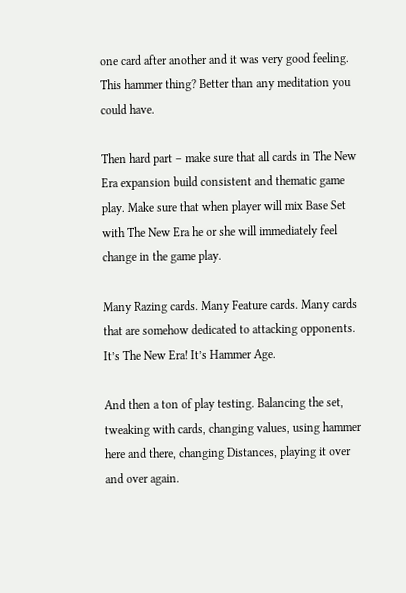one card after another and it was very good feeling. This hammer thing? Better than any meditation you could have.

Then hard part – make sure that all cards in The New Era expansion build consistent and thematic game play. Make sure that when player will mix Base Set with The New Era he or she will immediately feel change in the game play.

Many Razing cards. Many Feature cards. Many cards that are somehow dedicated to attacking opponents. It’s The New Era! It’s Hammer Age.

And then a ton of play testing. Balancing the set, tweaking with cards, changing values, using hammer here and there, changing Distances, playing it over and over again.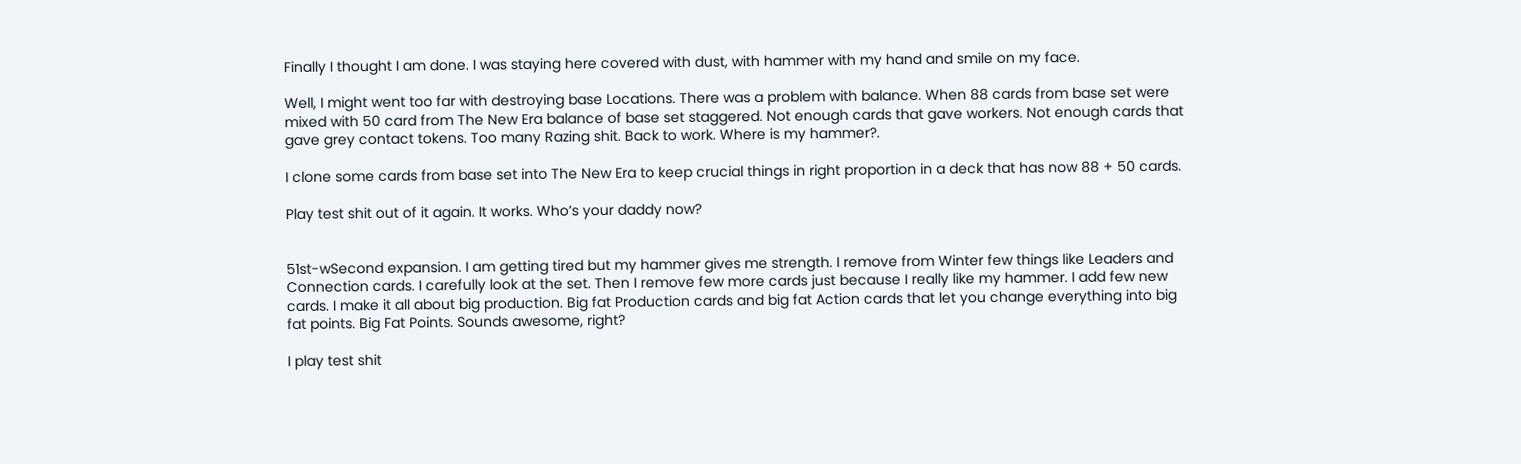Finally I thought I am done. I was staying here covered with dust, with hammer with my hand and smile on my face.

Well, I might went too far with destroying base Locations. There was a problem with balance. When 88 cards from base set were mixed with 50 card from The New Era balance of base set staggered. Not enough cards that gave workers. Not enough cards that gave grey contact tokens. Too many Razing shit. Back to work. Where is my hammer?.

I clone some cards from base set into The New Era to keep crucial things in right proportion in a deck that has now 88 + 50 cards.

Play test shit out of it again. It works. Who’s your daddy now?


51st-wSecond expansion. I am getting tired but my hammer gives me strength. I remove from Winter few things like Leaders and Connection cards. I carefully look at the set. Then I remove few more cards just because I really like my hammer. I add few new cards. I make it all about big production. Big fat Production cards and big fat Action cards that let you change everything into big fat points. Big Fat Points. Sounds awesome, right?

I play test shit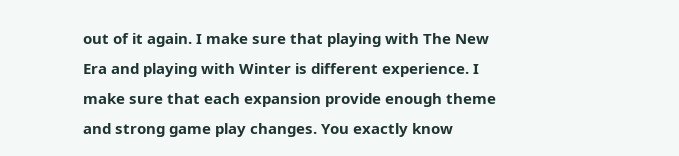out of it again. I make sure that playing with The New Era and playing with Winter is different experience. I make sure that each expansion provide enough theme and strong game play changes. You exactly know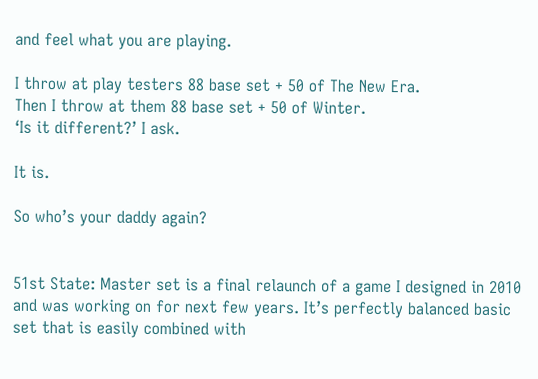and feel what you are playing.

I throw at play testers 88 base set + 50 of The New Era.
Then I throw at them 88 base set + 50 of Winter.
‘Is it different?’ I ask.

It is.

So who’s your daddy again?


51st State: Master set is a final relaunch of a game I designed in 2010 and was working on for next few years. It’s perfectly balanced basic set that is easily combined with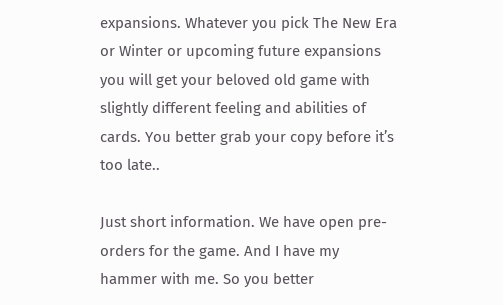expansions. Whatever you pick The New Era or Winter or upcoming future expansions you will get your beloved old game with slightly different feeling and abilities of cards. You better grab your copy before it’s too late..

Just short information. We have open pre-orders for the game. And I have my hammer with me. So you better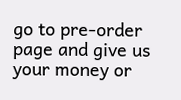go to pre-order page and give us your money or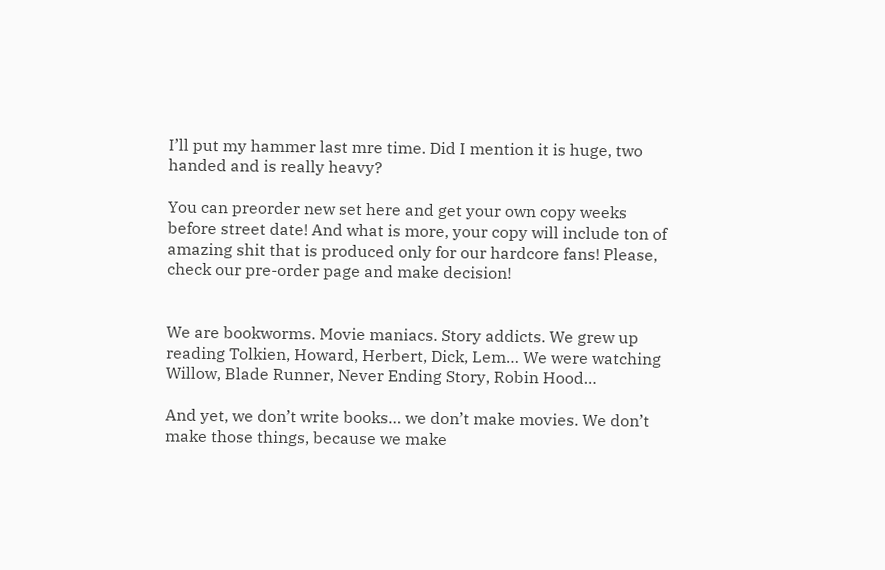I’ll put my hammer last mre time. Did I mention it is huge, two handed and is really heavy?

You can preorder new set here and get your own copy weeks before street date! And what is more, your copy will include ton of amazing shit that is produced only for our hardcore fans! Please, check our pre-order page and make decision!


We are bookworms. Movie maniacs. Story addicts. We grew up reading Tolkien, Howard, Herbert, Dick, Lem… We were watching Willow, Blade Runner, Never Ending Story, Robin Hood…

And yet, we don’t write books… we don’t make movies. We don’t make those things, because we make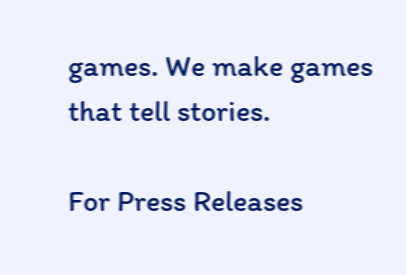games. We make games that tell stories.

For Press Releases